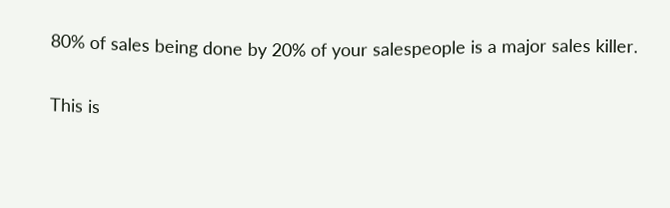80% of sales being done by 20% of your salespeople is a major sales killer.

This is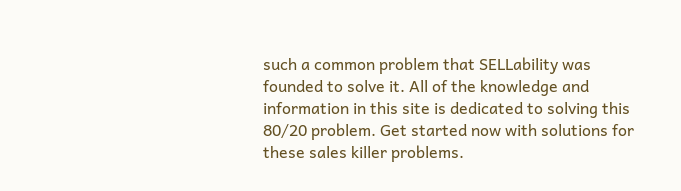such a common problem that SELLability was founded to solve it. All of the knowledge and information in this site is dedicated to solving this 80/20 problem. Get started now with solutions for these sales killer problems.